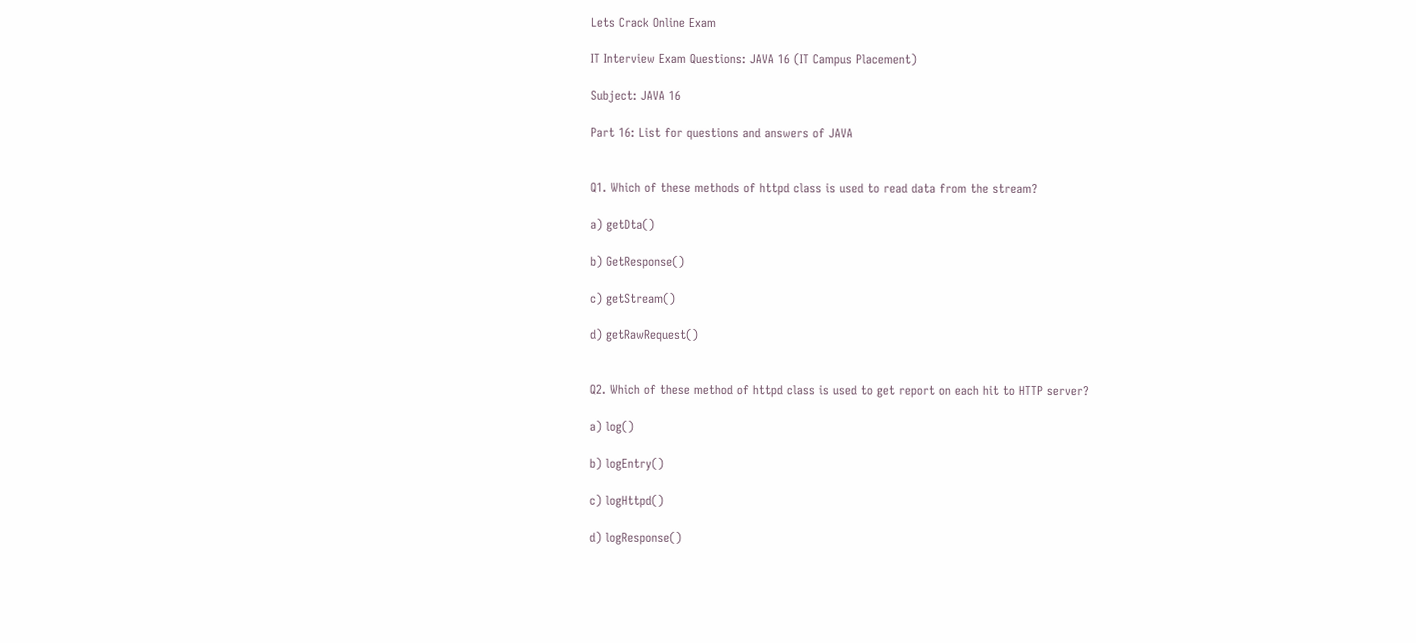Lets Crack Online Exam

IT Interview Exam Questions: JAVA 16 (IT Campus Placement)

Subject: JAVA 16

Part 16: List for questions and answers of JAVA


Q1. Which of these methods of httpd class is used to read data from the stream?

a) getDta()

b) GetResponse()

c) getStream()

d) getRawRequest()


Q2. Which of these method of httpd class is used to get report on each hit to HTTP server?

a) log()

b) logEntry()

c) logHttpd()

d) logResponse()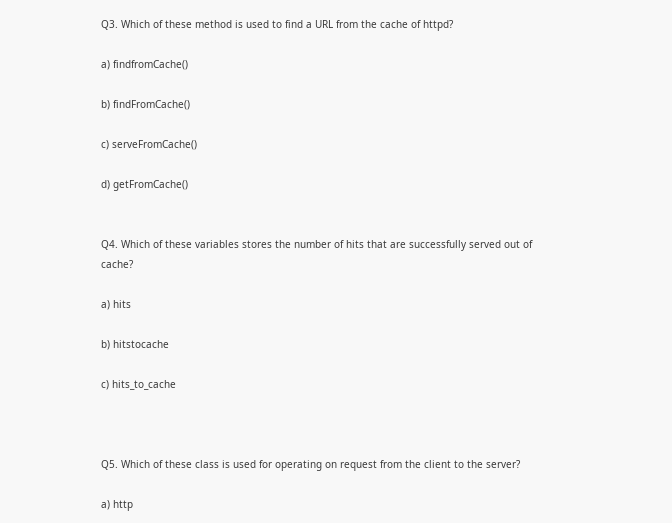Q3. Which of these method is used to find a URL from the cache of httpd?

a) findfromCache()

b) findFromCache()

c) serveFromCache()

d) getFromCache()


Q4. Which of these variables stores the number of hits that are successfully served out of cache?

a) hits

b) hitstocache

c) hits_to_cache



Q5. Which of these class is used for operating on request from the client to the server?

a) http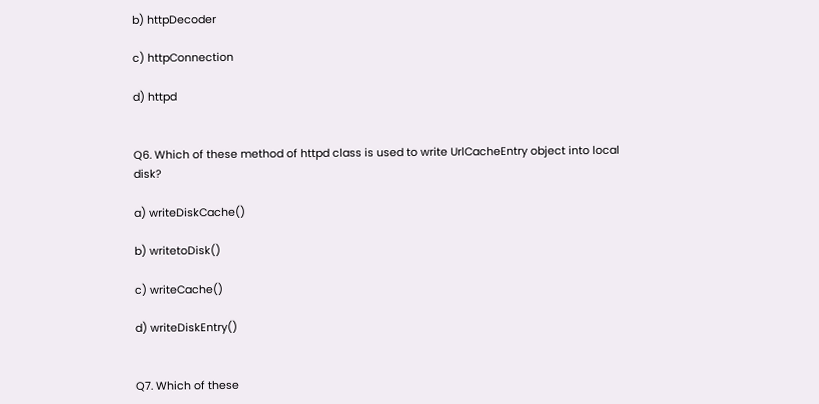b) httpDecoder

c) httpConnection

d) httpd


Q6. Which of these method of httpd class is used to write UrlCacheEntry object into local disk?

a) writeDiskCache()

b) writetoDisk()

c) writeCache()

d) writeDiskEntry()


Q7. Which of these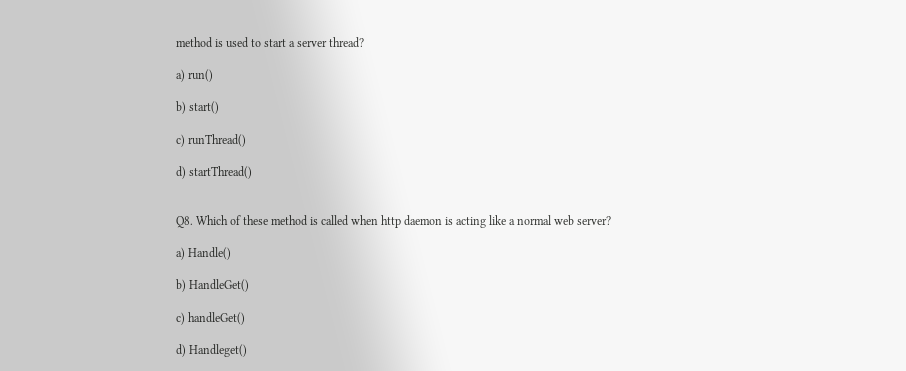method is used to start a server thread?

a) run()

b) start()

c) runThread()

d) startThread()


Q8. Which of these method is called when http daemon is acting like a normal web server?

a) Handle()

b) HandleGet()

c) handleGet()

d) Handleget()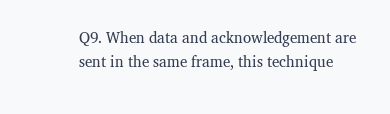Q9. When data and acknowledgement are sent in the same frame, this technique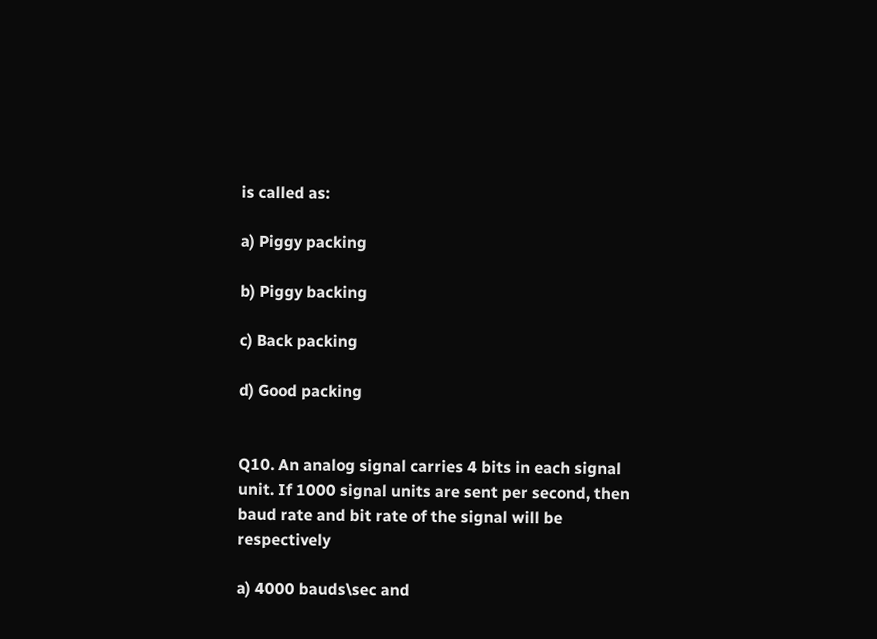is called as:

a) Piggy packing

b) Piggy backing

c) Back packing

d) Good packing


Q10. An analog signal carries 4 bits in each signal unit. If 1000 signal units are sent per second, then baud rate and bit rate of the signal will be respectively

a) 4000 bauds\sec and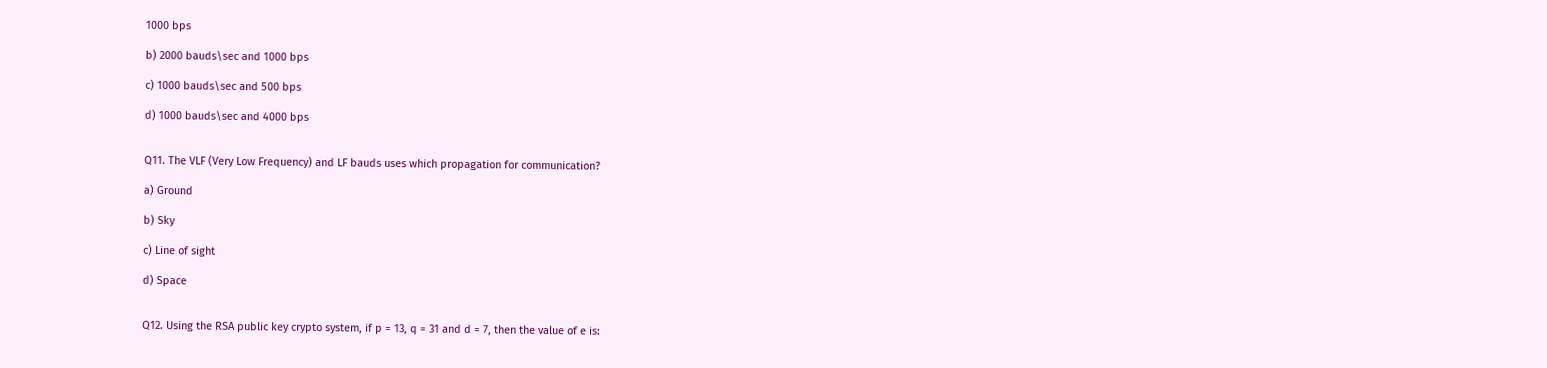1000 bps

b) 2000 bauds\sec and 1000 bps

c) 1000 bauds\sec and 500 bps

d) 1000 bauds\sec and 4000 bps


Q11. The VLF (Very Low Frequency) and LF bauds uses which propagation for communication?

a) Ground

b) Sky

c) Line of sight

d) Space


Q12. Using the RSA public key crypto system, if p = 13, q = 31 and d = 7, then the value of e is: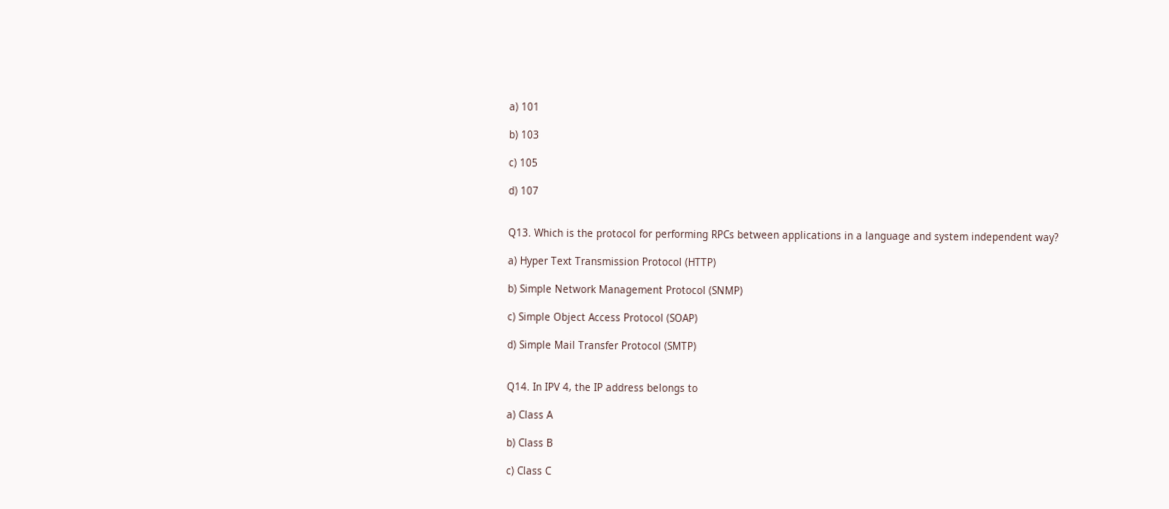a) 101

b) 103

c) 105

d) 107


Q13. Which is the protocol for performing RPCs between applications in a language and system independent way?

a) Hyper Text Transmission Protocol (HTTP)

b) Simple Network Management Protocol (SNMP)

c) Simple Object Access Protocol (SOAP)

d) Simple Mail Transfer Protocol (SMTP)


Q14. In IPV 4, the IP address belongs to

a) Class A

b) Class B

c) Class C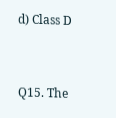d) Class D


Q15. The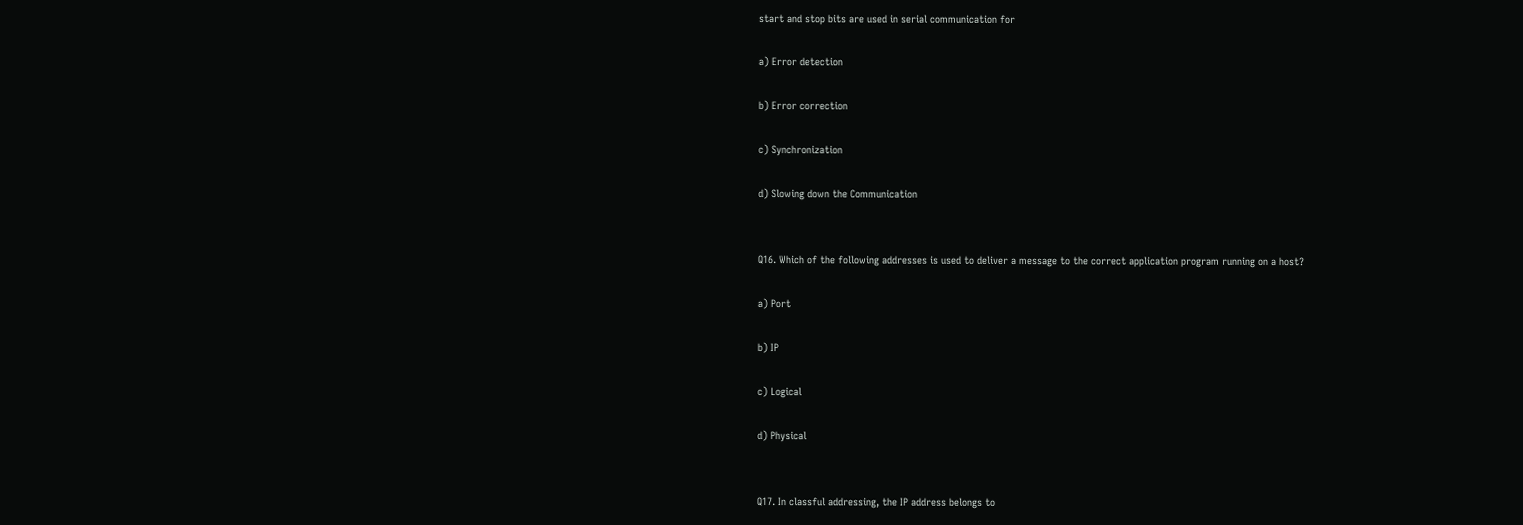start and stop bits are used in serial communication for

a) Error detection

b) Error correction

c) Synchronization

d) Slowing down the Communication


Q16. Which of the following addresses is used to deliver a message to the correct application program running on a host?

a) Port

b) IP

c) Logical

d) Physical


Q17. In classful addressing, the IP address belongs to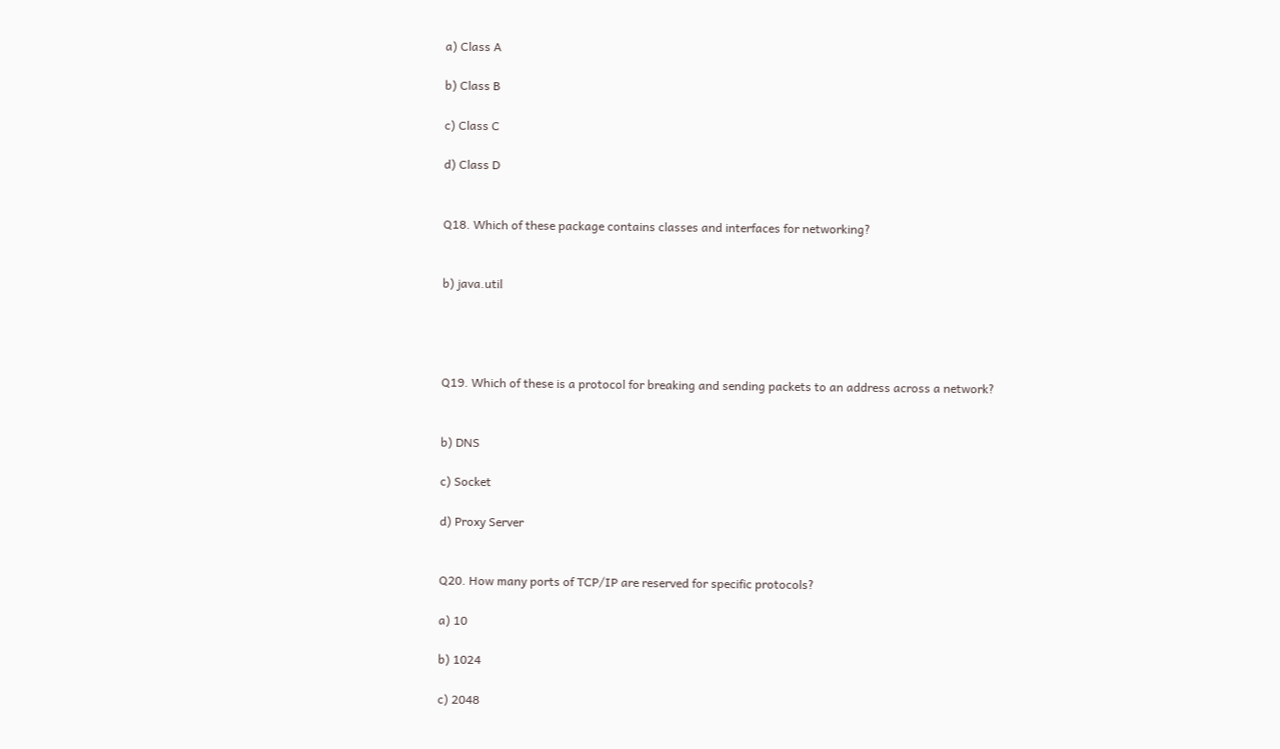a) Class A

b) Class B

c) Class C

d) Class D


Q18. Which of these package contains classes and interfaces for networking?


b) java.util




Q19. Which of these is a protocol for breaking and sending packets to an address across a network?


b) DNS

c) Socket

d) Proxy Server


Q20. How many ports of TCP/IP are reserved for specific protocols?

a) 10

b) 1024

c) 2048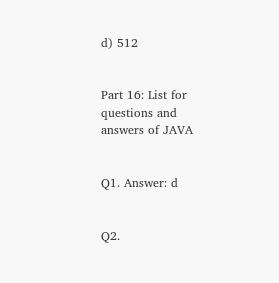d) 512


Part 16: List for questions and answers of JAVA


Q1. Answer: d


Q2.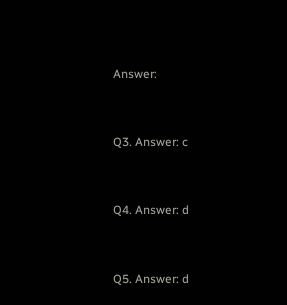Answer:


Q3. Answer: c


Q4. Answer: d


Q5. Answer: d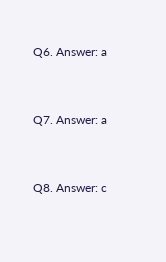Q6. Answer: a


Q7. Answer: a


Q8. Answer: c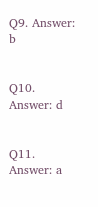Q9. Answer: b


Q10. Answer: d


Q11. Answer: a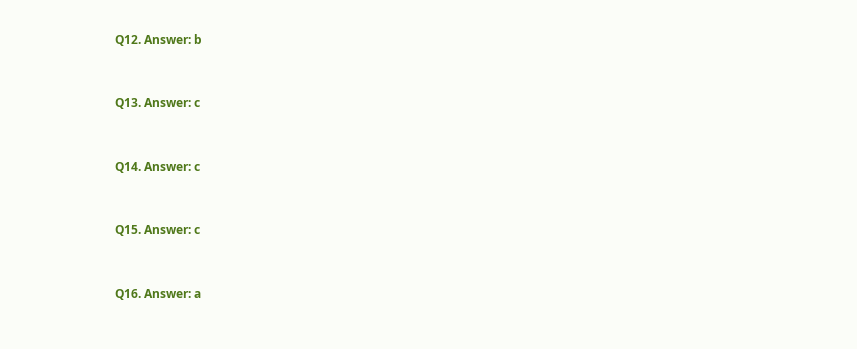Q12. Answer: b


Q13. Answer: c


Q14. Answer: c


Q15. Answer: c


Q16. Answer: a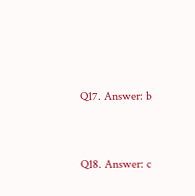Q17. Answer: b


Q18. Answer: c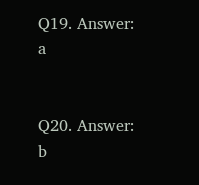Q19. Answer: a


Q20. Answer: b